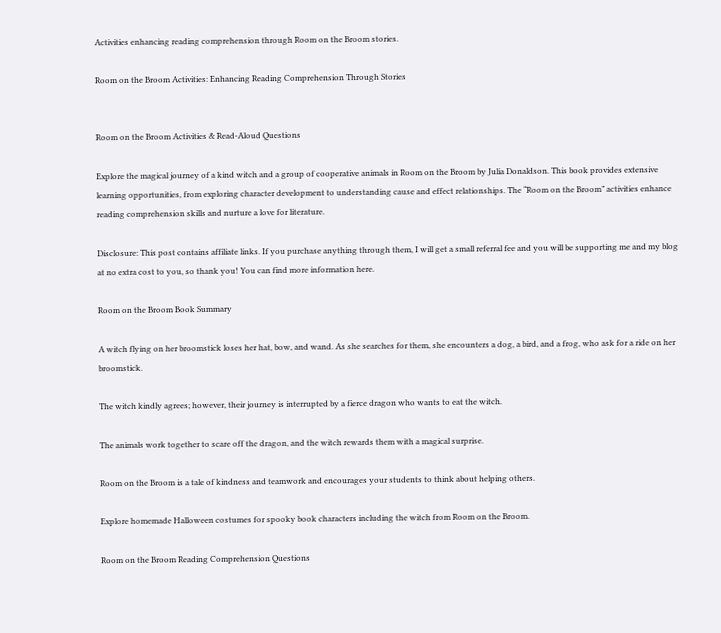Activities enhancing reading comprehension through Room on the Broom stories.

Room on the Broom Activities: Enhancing Reading Comprehension Through Stories


Room on the Broom Activities & Read-Aloud Questions

Explore the magical journey of a kind witch and a group of cooperative animals in Room on the Broom by Julia Donaldson. This book provides extensive learning opportunities, from exploring character development to understanding cause and effect relationships. The “Room on the Broom” activities enhance reading comprehension skills and nurture a love for literature.

Disclosure: This post contains affiliate links. If you purchase anything through them, I will get a small referral fee and you will be supporting me and my blog at no extra cost to you, so thank you! You can find more information here.

Room on the Broom Book Summary

A witch flying on her broomstick loses her hat, bow, and wand. As she searches for them, she encounters a dog, a bird, and a frog, who ask for a ride on her broomstick.

The witch kindly agrees; however, their journey is interrupted by a fierce dragon who wants to eat the witch.

The animals work together to scare off the dragon, and the witch rewards them with a magical surprise.

Room on the Broom is a tale of kindness and teamwork and encourages your students to think about helping others.

Explore homemade Halloween costumes for spooky book characters including the witch from Room on the Broom.

Room on the Broom Reading Comprehension Questions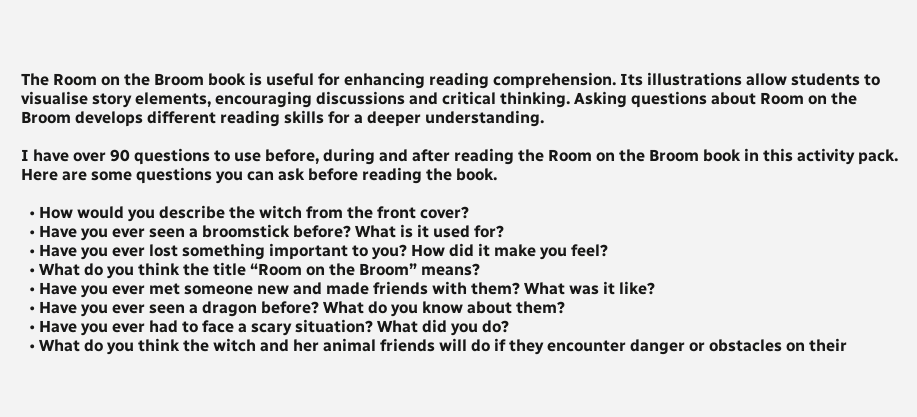The Room on the Broom book is useful for enhancing reading comprehension. Its illustrations allow students to visualise story elements, encouraging discussions and critical thinking. Asking questions about Room on the Broom develops different reading skills for a deeper understanding.

I have over 90 questions to use before, during and after reading the Room on the Broom book in this activity pack. Here are some questions you can ask before reading the book.

  • How would you describe the witch from the front cover?
  • Have you ever seen a broomstick before? What is it used for?
  • Have you ever lost something important to you? How did it make you feel?
  • What do you think the title “Room on the Broom” means?
  • Have you ever met someone new and made friends with them? What was it like?
  • Have you ever seen a dragon before? What do you know about them?
  • Have you ever had to face a scary situation? What did you do?
  • What do you think the witch and her animal friends will do if they encounter danger or obstacles on their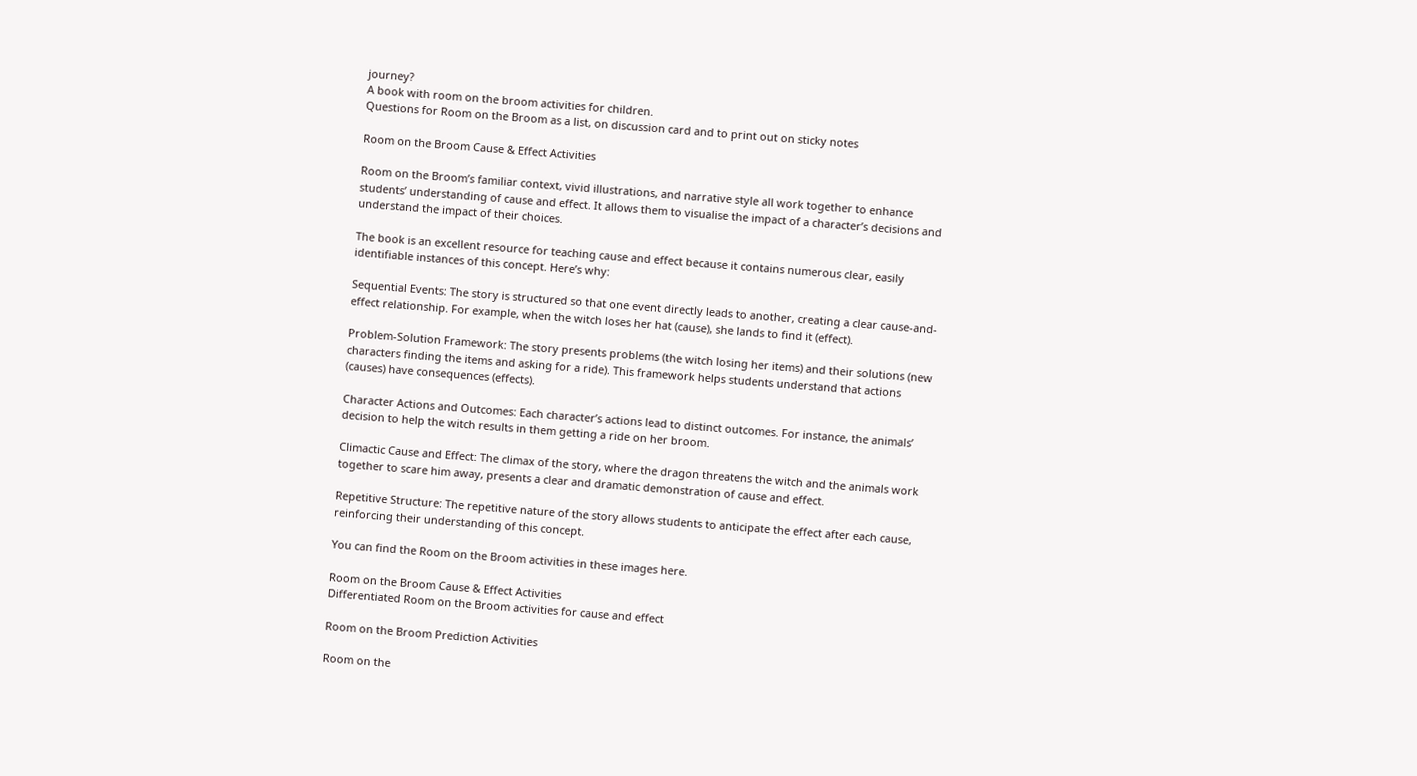journey?
A book with room on the broom activities for children.
Questions for Room on the Broom as a list, on discussion card and to print out on sticky notes

Room on the Broom Cause & Effect Activities

Room on the Broom’s familiar context, vivid illustrations, and narrative style all work together to enhance students’ understanding of cause and effect. It allows them to visualise the impact of a character’s decisions and understand the impact of their choices.

The book is an excellent resource for teaching cause and effect because it contains numerous clear, easily identifiable instances of this concept. Here’s why:

Sequential Events: The story is structured so that one event directly leads to another, creating a clear cause-and-effect relationship. For example, when the witch loses her hat (cause), she lands to find it (effect).

Problem-Solution Framework: The story presents problems (the witch losing her items) and their solutions (new characters finding the items and asking for a ride). This framework helps students understand that actions (causes) have consequences (effects).

Character Actions and Outcomes: Each character’s actions lead to distinct outcomes. For instance, the animals’ decision to help the witch results in them getting a ride on her broom.

Climactic Cause and Effect: The climax of the story, where the dragon threatens the witch and the animals work together to scare him away, presents a clear and dramatic demonstration of cause and effect.

Repetitive Structure: The repetitive nature of the story allows students to anticipate the effect after each cause, reinforcing their understanding of this concept.

You can find the Room on the Broom activities in these images here.

Room on the Broom Cause & Effect Activities
Differentiated Room on the Broom activities for cause and effect

Room on the Broom Prediction Activities

Room on the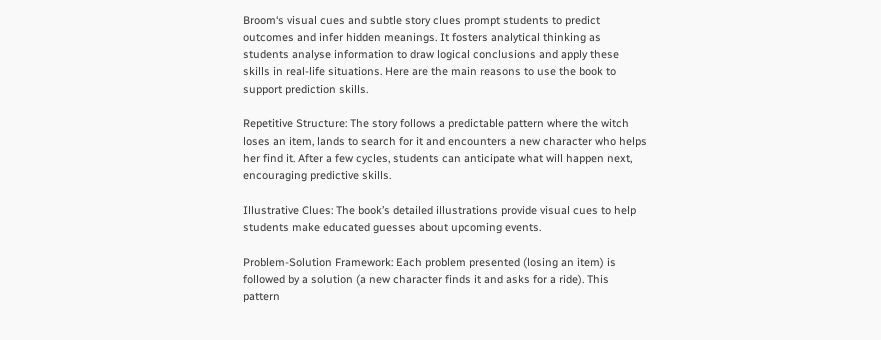Broom‘s visual cues and subtle story clues prompt students to predict outcomes and infer hidden meanings. It fosters analytical thinking as students analyse information to draw logical conclusions and apply these skills in real-life situations. Here are the main reasons to use the book to support prediction skills.

Repetitive Structure: The story follows a predictable pattern where the witch loses an item, lands to search for it and encounters a new character who helps her find it. After a few cycles, students can anticipate what will happen next, encouraging predictive skills.

Illustrative Clues: The book’s detailed illustrations provide visual cues to help students make educated guesses about upcoming events.

Problem-Solution Framework: Each problem presented (losing an item) is followed by a solution (a new character finds it and asks for a ride). This pattern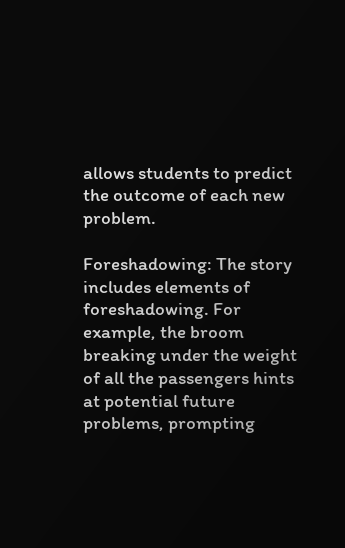allows students to predict the outcome of each new problem.

Foreshadowing: The story includes elements of foreshadowing. For example, the broom breaking under the weight of all the passengers hints at potential future problems, prompting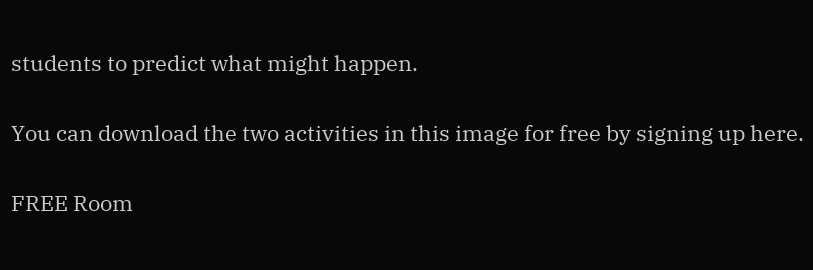students to predict what might happen.

You can download the two activities in this image for free by signing up here.

FREE Room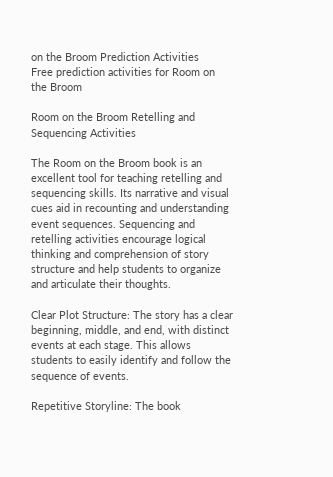on the Broom Prediction Activities
Free prediction activities for Room on the Broom

Room on the Broom Retelling and Sequencing Activities

The Room on the Broom book is an excellent tool for teaching retelling and sequencing skills. Its narrative and visual cues aid in recounting and understanding event sequences. Sequencing and retelling activities encourage logical thinking and comprehension of story structure and help students to organize and articulate their thoughts.

Clear Plot Structure: The story has a clear beginning, middle, and end, with distinct events at each stage. This allows students to easily identify and follow the sequence of events.

Repetitive Storyline: The book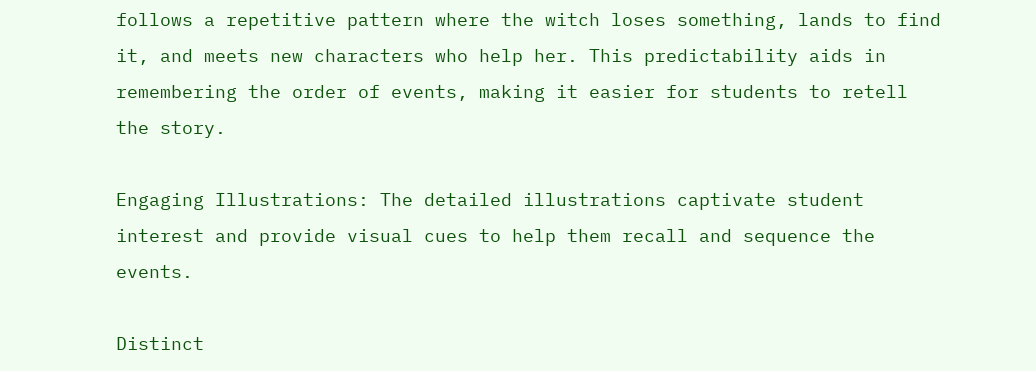follows a repetitive pattern where the witch loses something, lands to find it, and meets new characters who help her. This predictability aids in remembering the order of events, making it easier for students to retell the story.

Engaging Illustrations: The detailed illustrations captivate student interest and provide visual cues to help them recall and sequence the events.

Distinct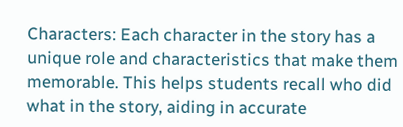Characters: Each character in the story has a unique role and characteristics that make them memorable. This helps students recall who did what in the story, aiding in accurate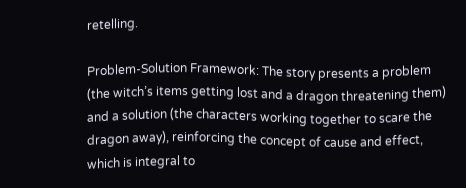retelling.

Problem-Solution Framework: The story presents a problem (the witch’s items getting lost and a dragon threatening them) and a solution (the characters working together to scare the dragon away), reinforcing the concept of cause and effect, which is integral to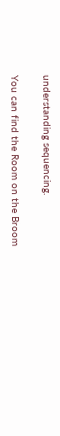understanding sequencing.

You can find the Room on the Broom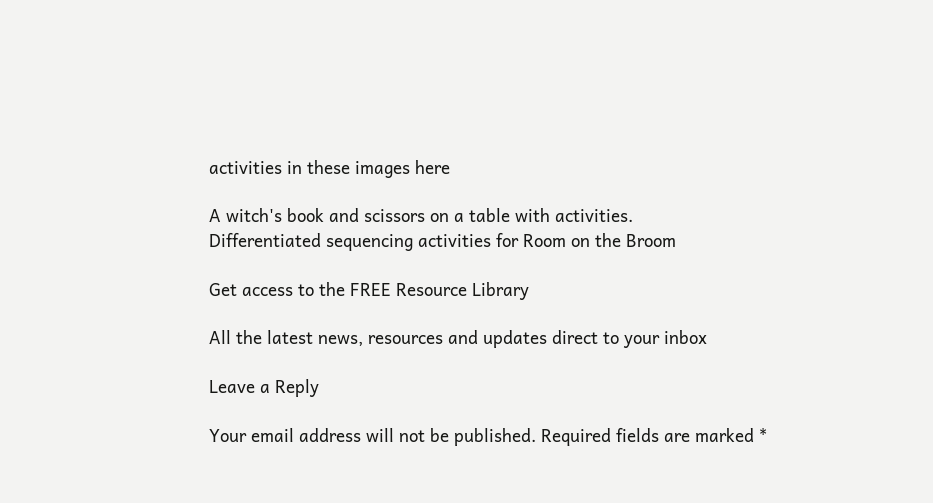activities in these images here

A witch's book and scissors on a table with activities.
Differentiated sequencing activities for Room on the Broom

Get access to the FREE Resource Library

All the latest news, resources and updates direct to your inbox

Leave a Reply

Your email address will not be published. Required fields are marked *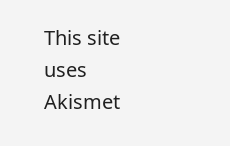This site uses Akismet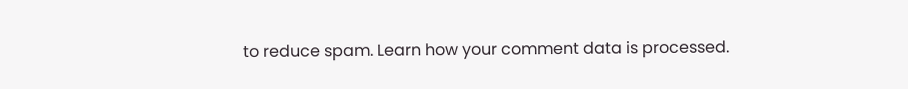to reduce spam. Learn how your comment data is processed.